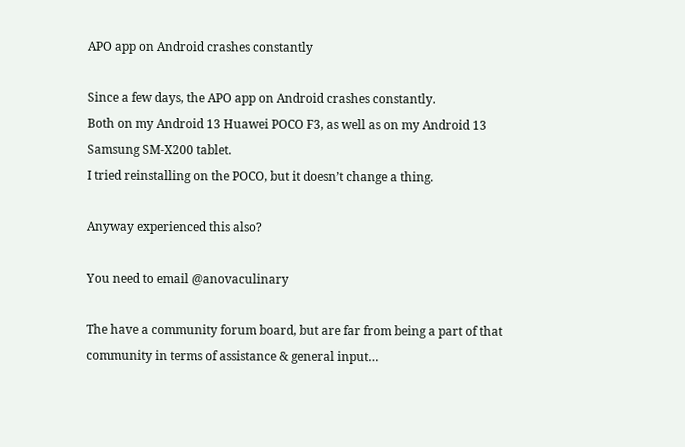APO app on Android crashes constantly

Since a few days, the APO app on Android crashes constantly.
Both on my Android 13 Huawei POCO F3, as well as on my Android 13 Samsung SM-X200 tablet.
I tried reinstalling on the POCO, but it doesn’t change a thing.

Anyway experienced this also?

You need to email @anovaculinary

The have a community forum board, but are far from being a part of that community in terms of assistance & general input…